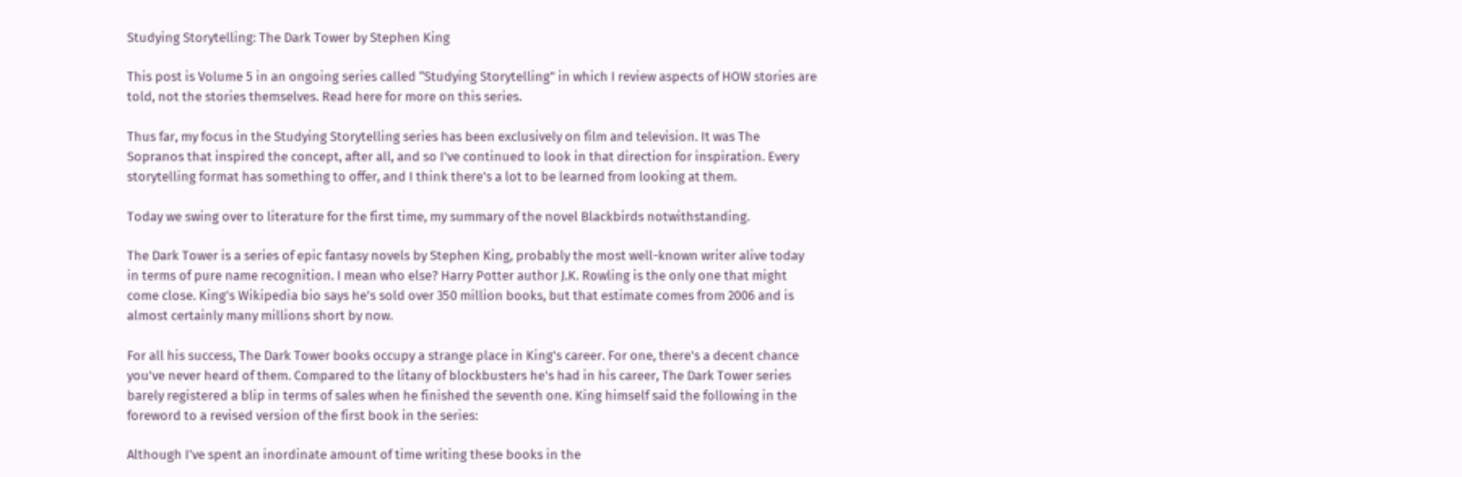Studying Storytelling: The Dark Tower by Stephen King

This post is Volume 5 in an ongoing series called “Studying Storytelling" in which I review aspects of HOW stories are told, not the stories themselves. Read here for more on this series.

Thus far, my focus in the Studying Storytelling series has been exclusively on film and television. It was The Sopranos that inspired the concept, after all, and so I've continued to look in that direction for inspiration. Every storytelling format has something to offer, and I think there's a lot to be learned from looking at them.

Today we swing over to literature for the first time, my summary of the novel Blackbirds notwithstanding.

The Dark Tower is a series of epic fantasy novels by Stephen King, probably the most well-known writer alive today in terms of pure name recognition. I mean who else? Harry Potter author J.K. Rowling is the only one that might come close. King's Wikipedia bio says he's sold over 350 million books, but that estimate comes from 2006 and is almost certainly many millions short by now.

For all his success, The Dark Tower books occupy a strange place in King's career. For one, there's a decent chance you've never heard of them. Compared to the litany of blockbusters he's had in his career, The Dark Tower series barely registered a blip in terms of sales when he finished the seventh one. King himself said the following in the foreword to a revised version of the first book in the series:

Although I’ve spent an inordinate amount of time writing these books in the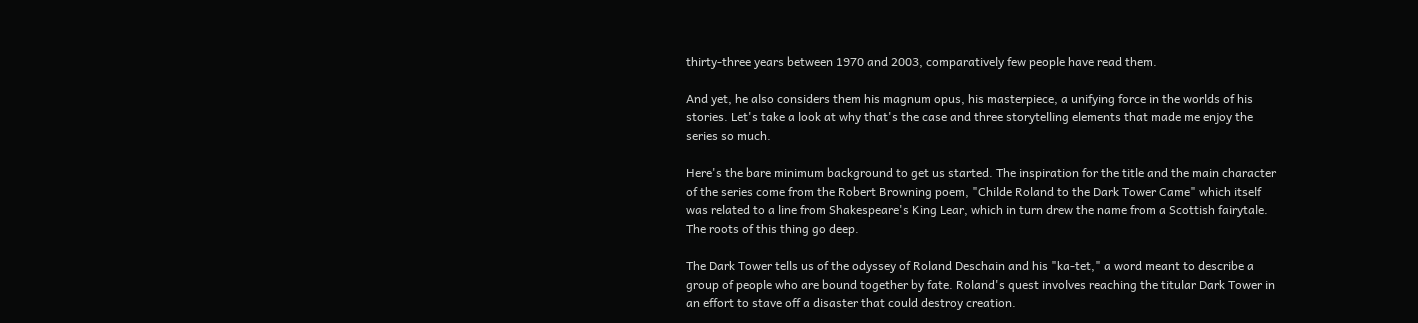thirty-three years between 1970 and 2003, comparatively few people have read them.

And yet, he also considers them his magnum opus, his masterpiece, a unifying force in the worlds of his stories. Let's take a look at why that's the case and three storytelling elements that made me enjoy the series so much.

Here's the bare minimum background to get us started. The inspiration for the title and the main character of the series come from the Robert Browning poem, "Childe Roland to the Dark Tower Came" which itself was related to a line from Shakespeare's King Lear, which in turn drew the name from a Scottish fairytale. The roots of this thing go deep.

The Dark Tower tells us of the odyssey of Roland Deschain and his "ka-tet," a word meant to describe a group of people who are bound together by fate. Roland's quest involves reaching the titular Dark Tower in an effort to stave off a disaster that could destroy creation.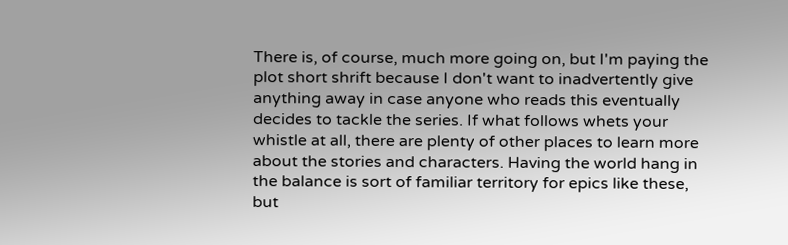There is, of course, much more going on, but I'm paying the plot short shrift because I don't want to inadvertently give anything away in case anyone who reads this eventually decides to tackle the series. If what follows whets your whistle at all, there are plenty of other places to learn more about the stories and characters. Having the world hang in the balance is sort of familiar territory for epics like these, but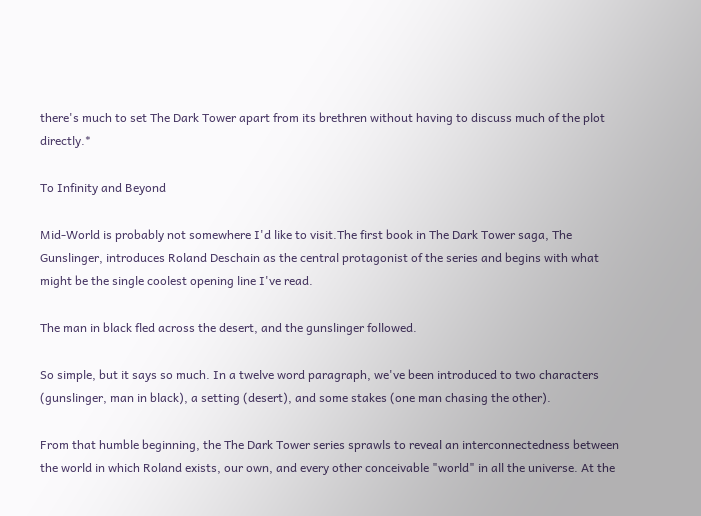there's much to set The Dark Tower apart from its brethren without having to discuss much of the plot directly.*

To Infinity and Beyond

Mid-World is probably not somewhere I'd like to visit.The first book in The Dark Tower saga, The Gunslinger, introduces Roland Deschain as the central protagonist of the series and begins with what might be the single coolest opening line I've read.

The man in black fled across the desert, and the gunslinger followed.

So simple, but it says so much. In a twelve word paragraph, we've been introduced to two characters (gunslinger, man in black), a setting (desert), and some stakes (one man chasing the other).

From that humble beginning, the The Dark Tower series sprawls to reveal an interconnectedness between the world in which Roland exists, our own, and every other conceivable "world" in all the universe. At the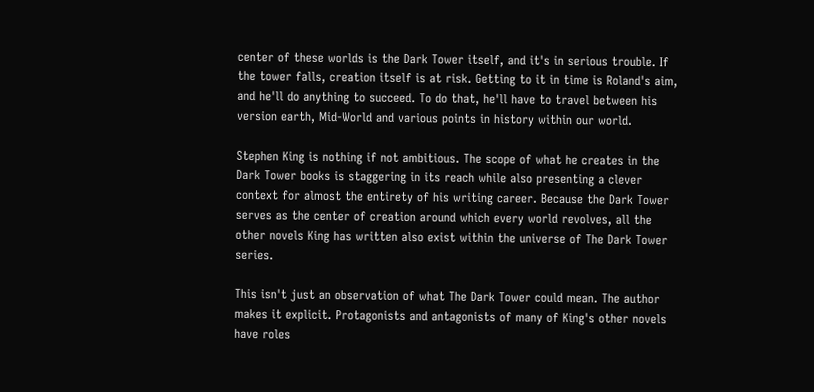center of these worlds is the Dark Tower itself, and it's in serious trouble. If the tower falls, creation itself is at risk. Getting to it in time is Roland's aim, and he'll do anything to succeed. To do that, he'll have to travel between his version earth, Mid-World and various points in history within our world.

Stephen King is nothing if not ambitious. The scope of what he creates in the Dark Tower books is staggering in its reach while also presenting a clever context for almost the entirety of his writing career. Because the Dark Tower serves as the center of creation around which every world revolves, all the other novels King has written also exist within the universe of The Dark Tower series.

This isn't just an observation of what The Dark Tower could mean. The author makes it explicit. Protagonists and antagonists of many of King's other novels have roles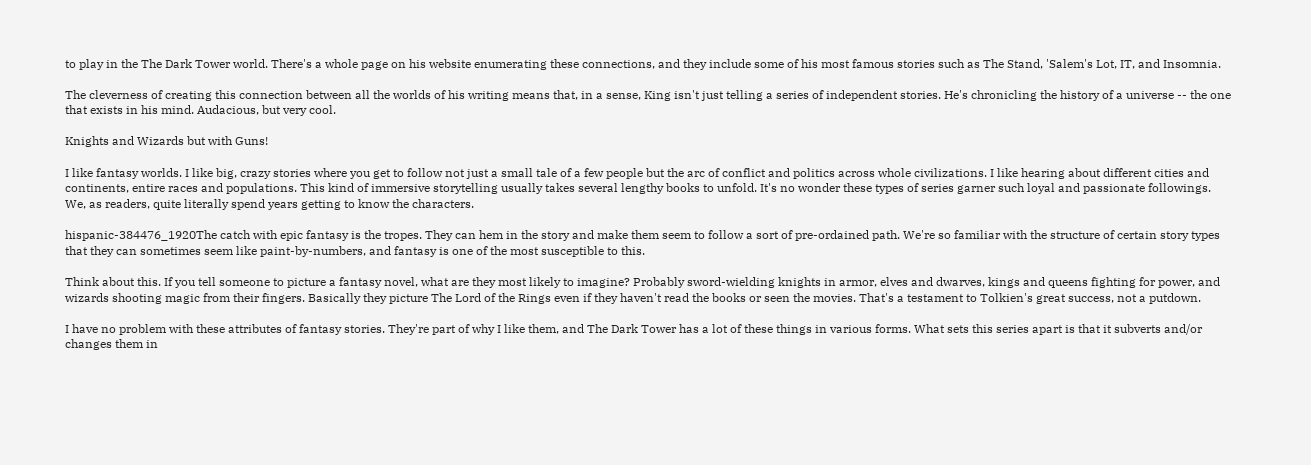to play in the The Dark Tower world. There's a whole page on his website enumerating these connections, and they include some of his most famous stories such as The Stand, 'Salem's Lot, IT, and Insomnia.

The cleverness of creating this connection between all the worlds of his writing means that, in a sense, King isn't just telling a series of independent stories. He's chronicling the history of a universe -- the one that exists in his mind. Audacious, but very cool.

Knights and Wizards but with Guns!

I like fantasy worlds. I like big, crazy stories where you get to follow not just a small tale of a few people but the arc of conflict and politics across whole civilizations. I like hearing about different cities and continents, entire races and populations. This kind of immersive storytelling usually takes several lengthy books to unfold. It's no wonder these types of series garner such loyal and passionate followings. We, as readers, quite literally spend years getting to know the characters.

hispanic-384476_1920The catch with epic fantasy is the tropes. They can hem in the story and make them seem to follow a sort of pre-ordained path. We're so familiar with the structure of certain story types that they can sometimes seem like paint-by-numbers, and fantasy is one of the most susceptible to this.

Think about this. If you tell someone to picture a fantasy novel, what are they most likely to imagine? Probably sword-wielding knights in armor, elves and dwarves, kings and queens fighting for power, and wizards shooting magic from their fingers. Basically they picture The Lord of the Rings even if they haven't read the books or seen the movies. That's a testament to Tolkien's great success, not a putdown.

I have no problem with these attributes of fantasy stories. They're part of why I like them, and The Dark Tower has a lot of these things in various forms. What sets this series apart is that it subverts and/or changes them in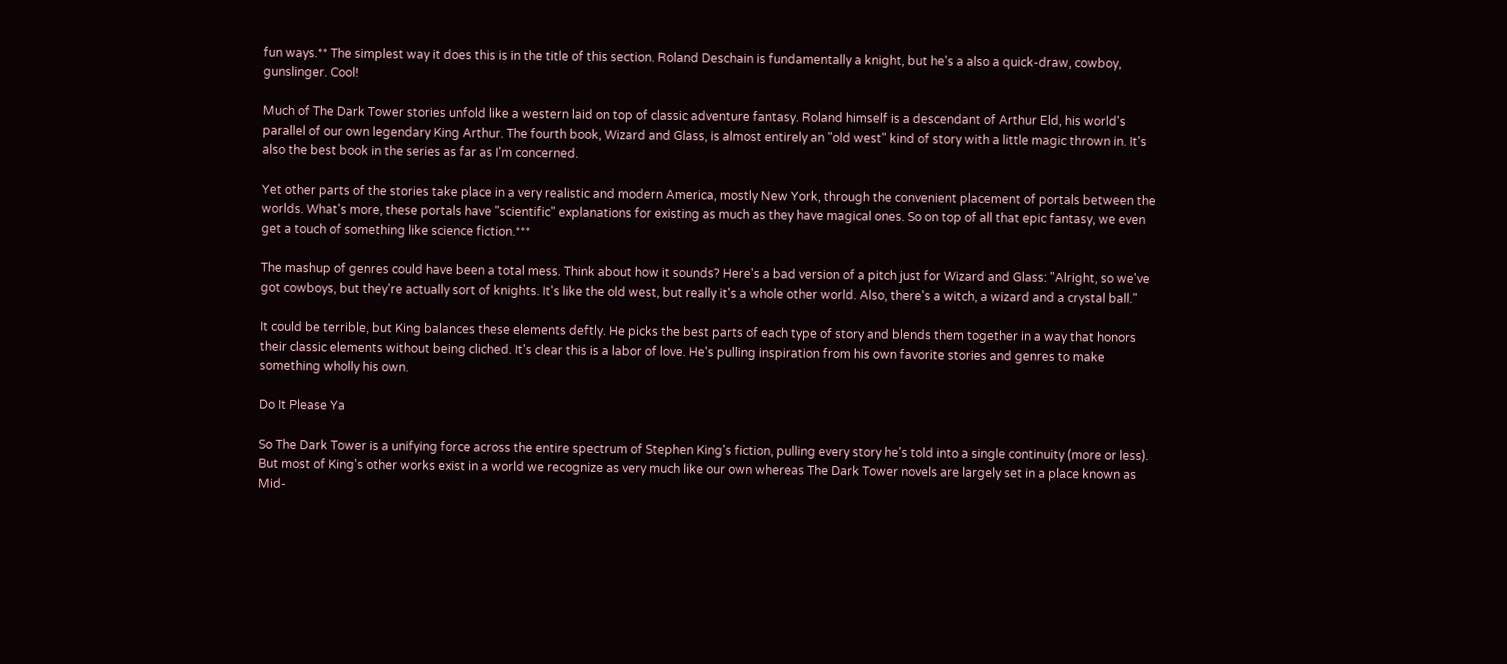fun ways.** The simplest way it does this is in the title of this section. Roland Deschain is fundamentally a knight, but he's a also a quick-draw, cowboy, gunslinger. Cool!

Much of The Dark Tower stories unfold like a western laid on top of classic adventure fantasy. Roland himself is a descendant of Arthur Eld, his world's parallel of our own legendary King Arthur. The fourth book, Wizard and Glass, is almost entirely an "old west" kind of story with a little magic thrown in. It's also the best book in the series as far as I'm concerned.

Yet other parts of the stories take place in a very realistic and modern America, mostly New York, through the convenient placement of portals between the worlds. What's more, these portals have "scientific" explanations for existing as much as they have magical ones. So on top of all that epic fantasy, we even get a touch of something like science fiction.***

The mashup of genres could have been a total mess. Think about how it sounds? Here's a bad version of a pitch just for Wizard and Glass: "Alright, so we've got cowboys, but they're actually sort of knights. It's like the old west, but really it's a whole other world. Also, there's a witch, a wizard and a crystal ball."

It could be terrible, but King balances these elements deftly. He picks the best parts of each type of story and blends them together in a way that honors their classic elements without being cliched. It's clear this is a labor of love. He's pulling inspiration from his own favorite stories and genres to make something wholly his own.

Do It Please Ya

So The Dark Tower is a unifying force across the entire spectrum of Stephen King's fiction, pulling every story he's told into a single continuity (more or less). But most of King's other works exist in a world we recognize as very much like our own whereas The Dark Tower novels are largely set in a place known as Mid-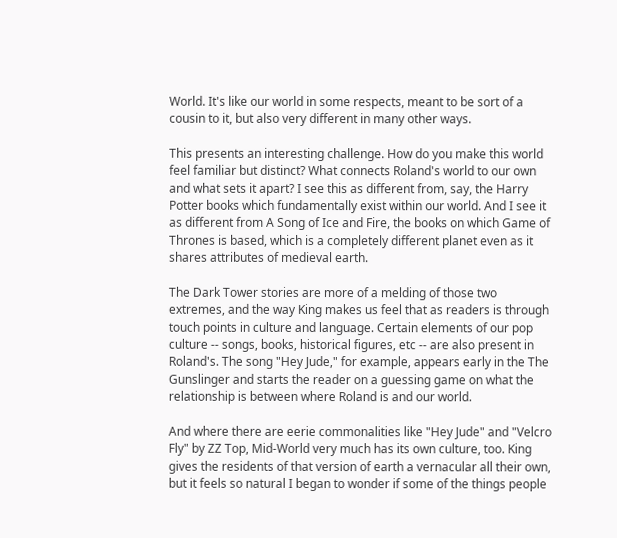World. It's like our world in some respects, meant to be sort of a cousin to it, but also very different in many other ways.

This presents an interesting challenge. How do you make this world feel familiar but distinct? What connects Roland's world to our own and what sets it apart? I see this as different from, say, the Harry Potter books which fundamentally exist within our world. And I see it as different from A Song of Ice and Fire, the books on which Game of Thrones is based, which is a completely different planet even as it shares attributes of medieval earth.

The Dark Tower stories are more of a melding of those two extremes, and the way King makes us feel that as readers is through touch points in culture and language. Certain elements of our pop culture -- songs, books, historical figures, etc -- are also present in Roland's. The song "Hey Jude," for example, appears early in the The Gunslinger and starts the reader on a guessing game on what the relationship is between where Roland is and our world.

And where there are eerie commonalities like "Hey Jude" and "Velcro Fly" by ZZ Top, Mid-World very much has its own culture, too. King gives the residents of that version of earth a vernacular all their own, but it feels so natural I began to wonder if some of the things people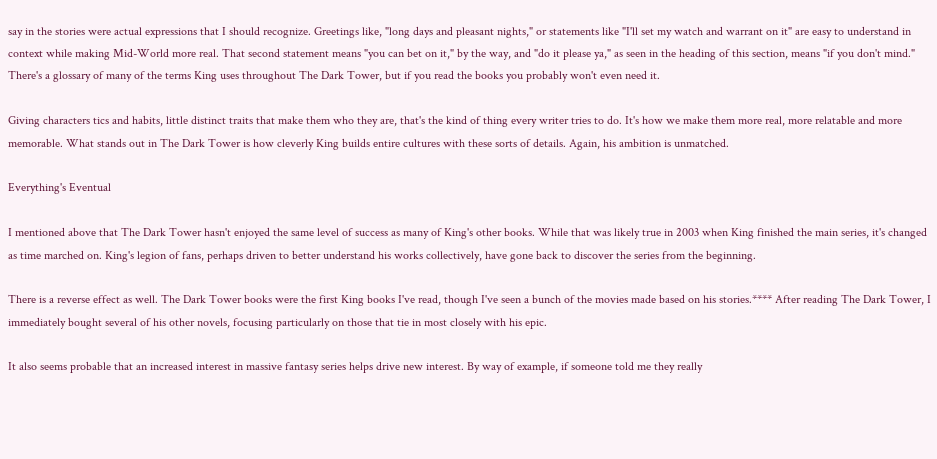say in the stories were actual expressions that I should recognize. Greetings like, "long days and pleasant nights," or statements like "I'll set my watch and warrant on it" are easy to understand in context while making Mid-World more real. That second statement means "you can bet on it," by the way, and "do it please ya," as seen in the heading of this section, means "if you don't mind." There's a glossary of many of the terms King uses throughout The Dark Tower, but if you read the books you probably won't even need it.

Giving characters tics and habits, little distinct traits that make them who they are, that's the kind of thing every writer tries to do. It's how we make them more real, more relatable and more memorable. What stands out in The Dark Tower is how cleverly King builds entire cultures with these sorts of details. Again, his ambition is unmatched.

Everything's Eventual

I mentioned above that The Dark Tower hasn't enjoyed the same level of success as many of King's other books. While that was likely true in 2003 when King finished the main series, it's changed as time marched on. King's legion of fans, perhaps driven to better understand his works collectively, have gone back to discover the series from the beginning.

There is a reverse effect as well. The Dark Tower books were the first King books I've read, though I've seen a bunch of the movies made based on his stories.**** After reading The Dark Tower, I immediately bought several of his other novels, focusing particularly on those that tie in most closely with his epic.

It also seems probable that an increased interest in massive fantasy series helps drive new interest. By way of example, if someone told me they really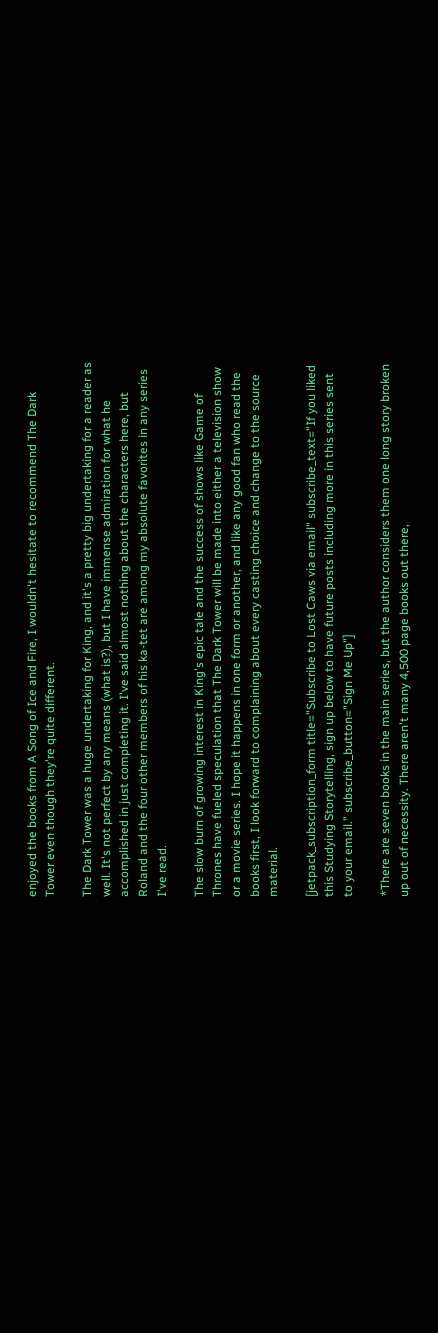enjoyed the books from A Song of Ice and Fire, I wouldn't hesitate to recommend The Dark Tower even though they're quite different.

The Dark Tower was a huge undertaking for King, and it's a pretty big undertaking for a reader as well. It's not perfect by any means (what is?), but I have immense admiration for what he accomplished in just completing it. I've said almost nothing about the characters here, but Roland and the four other members of his ka-tet are among my absolute favorites in any series I've read.

The slow burn of growing interest in King's epic tale and the success of shows like Game of Thrones have fueled speculation that The Dark Tower will be made into either a television show or a movie series. I hope it happens in one form or another, and like any good fan who read the books first, I look forward to complaining about every casting choice and change to the source material.

[jetpack_subscription_form title="Subscribe to Lost Caws via email" subscribe_text="If you liked this Studying Storytelling, sign up below to have future posts including more in this series sent to your email." subscribe_button="Sign Me Up"]

*There are seven books in the main series, but the author considers them one long story broken up out of necessity. There aren't many 4,500 page books out there,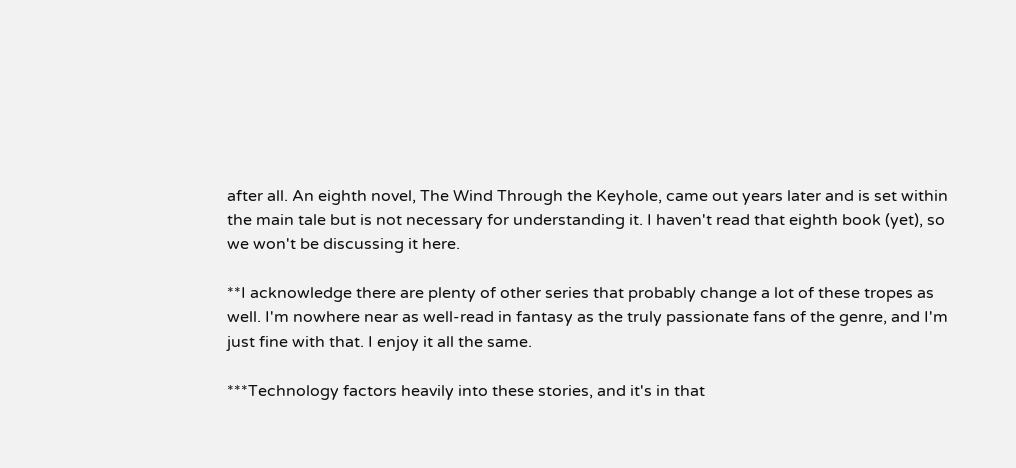after all. An eighth novel, The Wind Through the Keyhole, came out years later and is set within the main tale but is not necessary for understanding it. I haven't read that eighth book (yet), so we won't be discussing it here.

**I acknowledge there are plenty of other series that probably change a lot of these tropes as well. I'm nowhere near as well-read in fantasy as the truly passionate fans of the genre, and I'm just fine with that. I enjoy it all the same.

***Technology factors heavily into these stories, and it's in that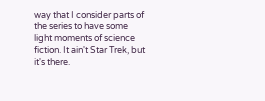way that I consider parts of the series to have some light moments of science fiction. It ain't Star Trek, but it's there.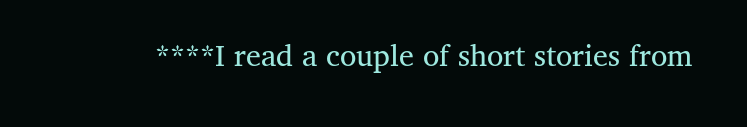****I read a couple of short stories from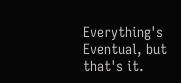Everything's Eventual, but that's it.